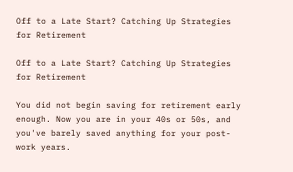Off to a Late Start? Catching Up Strategies for Retirement

Off to a Late Start? Catching Up Strategies for Retirement

You did not begin saving for retirement early enough. Now you are in your 40s or 50s, and you've barely saved anything for your post-work years.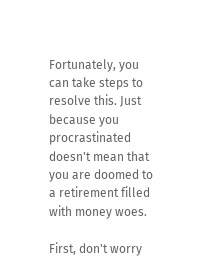Fortunately, you can take steps to resolve this. Just because you procrastinated doesn't mean that you are doomed to a retirement filled with money woes.

First, don't worry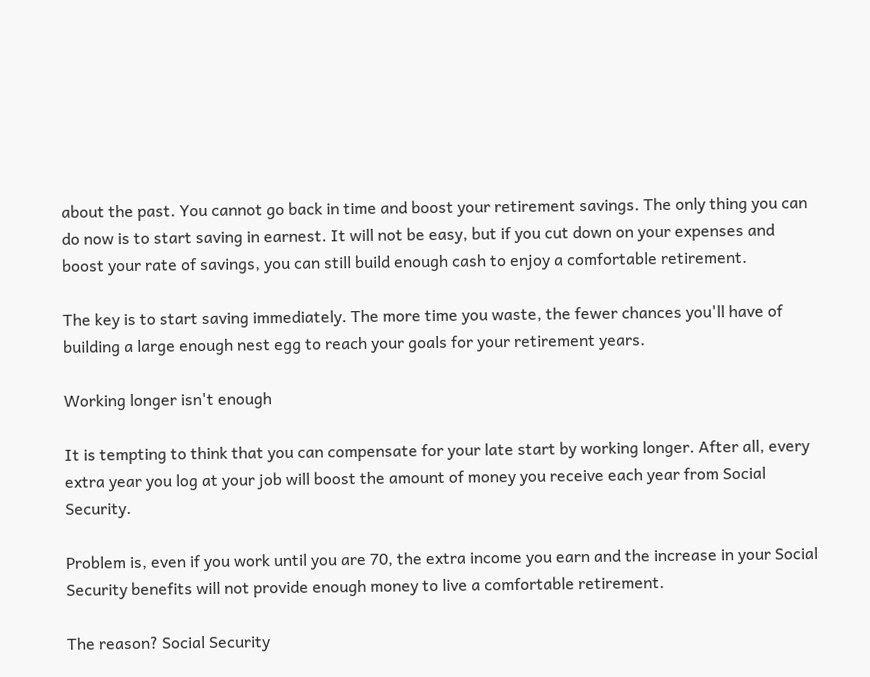about the past. You cannot go back in time and boost your retirement savings. The only thing you can do now is to start saving in earnest. It will not be easy, but if you cut down on your expenses and boost your rate of savings, you can still build enough cash to enjoy a comfortable retirement.

The key is to start saving immediately. The more time you waste, the fewer chances you'll have of building a large enough nest egg to reach your goals for your retirement years.

Working longer isn't enough

It is tempting to think that you can compensate for your late start by working longer. After all, every extra year you log at your job will boost the amount of money you receive each year from Social Security.

Problem is, even if you work until you are 70, the extra income you earn and the increase in your Social Security benefits will not provide enough money to live a comfortable retirement.

The reason? Social Security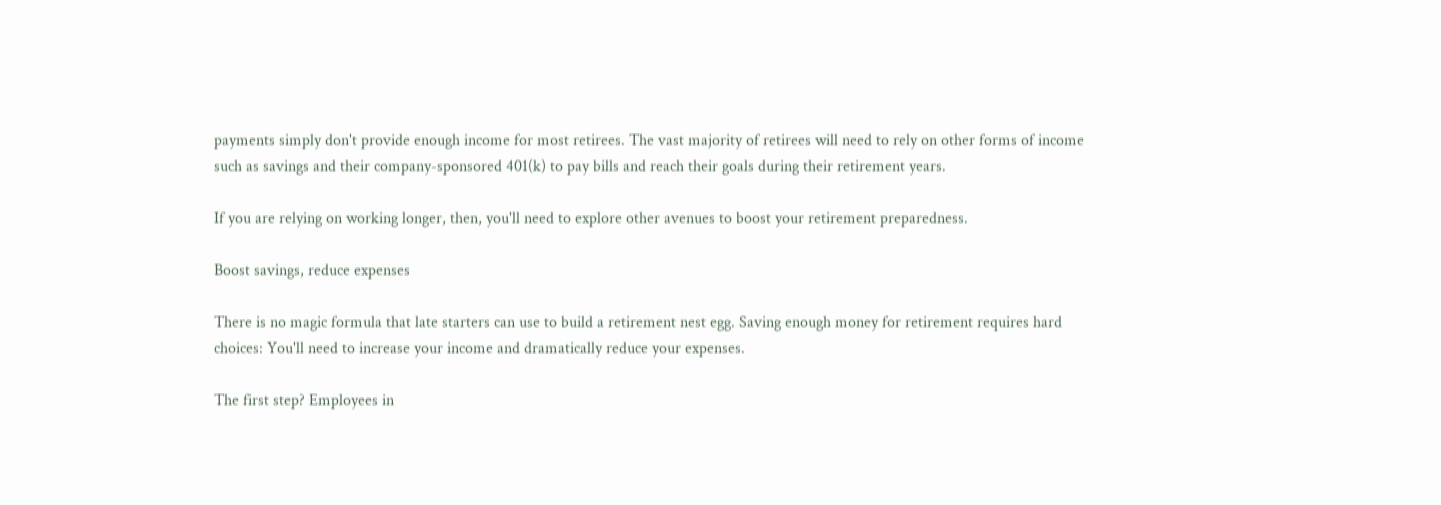payments simply don't provide enough income for most retirees. The vast majority of retirees will need to rely on other forms of income such as savings and their company-sponsored 401(k) to pay bills and reach their goals during their retirement years.

If you are relying on working longer, then, you'll need to explore other avenues to boost your retirement preparedness.

Boost savings, reduce expenses

There is no magic formula that late starters can use to build a retirement nest egg. Saving enough money for retirement requires hard choices: You'll need to increase your income and dramatically reduce your expenses.

The first step? Employees in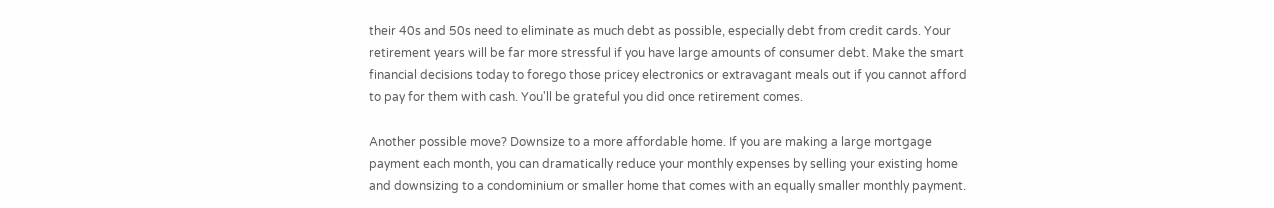their 40s and 50s need to eliminate as much debt as possible, especially debt from credit cards. Your retirement years will be far more stressful if you have large amounts of consumer debt. Make the smart financial decisions today to forego those pricey electronics or extravagant meals out if you cannot afford to pay for them with cash. You'll be grateful you did once retirement comes.

Another possible move? Downsize to a more affordable home. If you are making a large mortgage payment each month, you can dramatically reduce your monthly expenses by selling your existing home and downsizing to a condominium or smaller home that comes with an equally smaller monthly payment.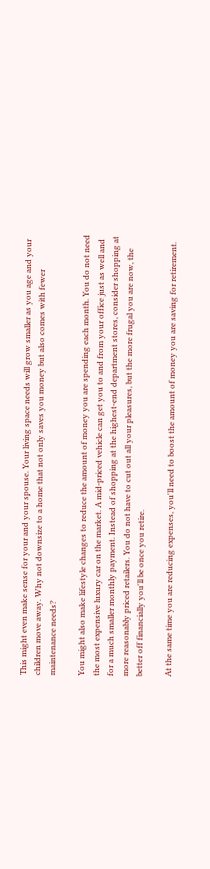This might even make sense for your and your spouse. Your living space needs will grow smaller as you age and your children move away. Why not downsize to a home that not only saves you money but also comes with fewer maintenance needs?

You might also make lifestyle changes to reduce the amount of money you are spending each month. You do not need the most expensive luxury car on the market. A mid-priced vehicle can get you to and from your office just as well and for a much smaller monthly payment. Instead of shopping at the highest-end department stores, consider shopping at more reasonably priced retailers. You do not have to cut out all your pleasures, but the more frugal you are now, the better off financially you'll be once you retire.

At the same time you are reducing expenses, you'll need to boost the amount of money you are saving for retirement.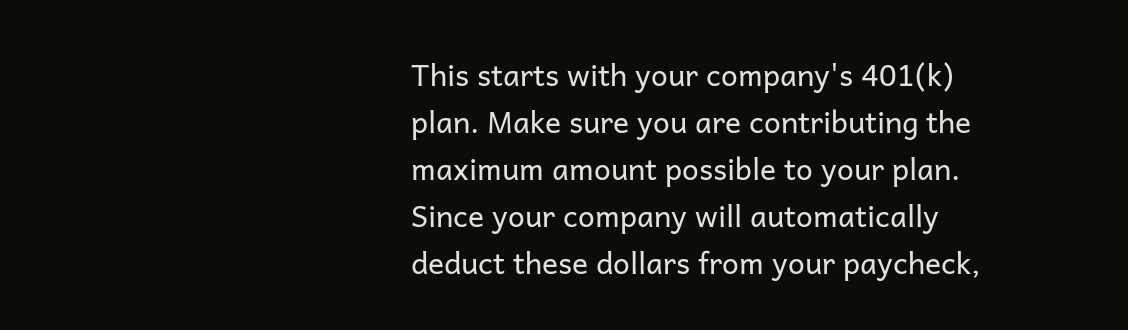This starts with your company's 401(k) plan. Make sure you are contributing the maximum amount possible to your plan. Since your company will automatically deduct these dollars from your paycheck,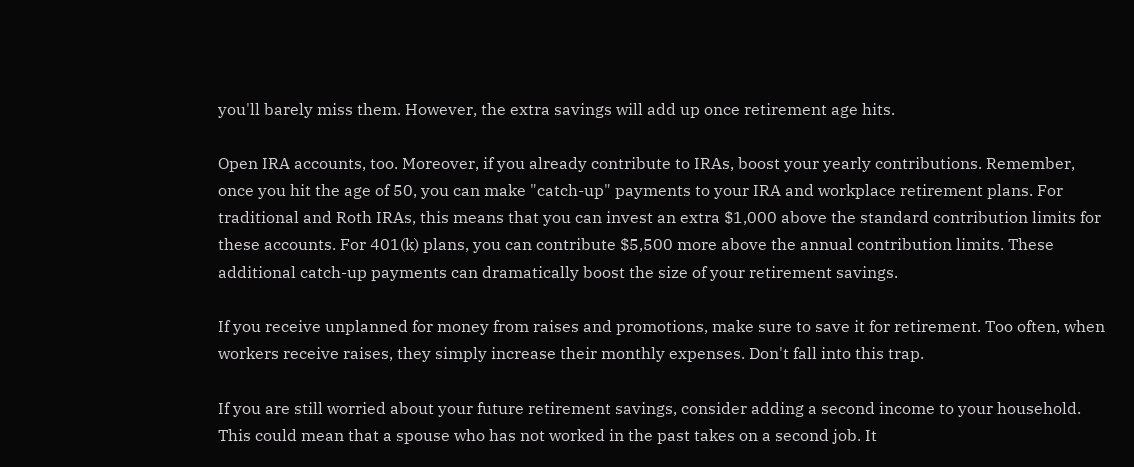you'll barely miss them. However, the extra savings will add up once retirement age hits.

Open IRA accounts, too. Moreover, if you already contribute to IRAs, boost your yearly contributions. Remember, once you hit the age of 50, you can make "catch-up" payments to your IRA and workplace retirement plans. For traditional and Roth IRAs, this means that you can invest an extra $1,000 above the standard contribution limits for these accounts. For 401(k) plans, you can contribute $5,500 more above the annual contribution limits. These additional catch-up payments can dramatically boost the size of your retirement savings.

If you receive unplanned for money from raises and promotions, make sure to save it for retirement. Too often, when workers receive raises, they simply increase their monthly expenses. Don't fall into this trap.

If you are still worried about your future retirement savings, consider adding a second income to your household. This could mean that a spouse who has not worked in the past takes on a second job. It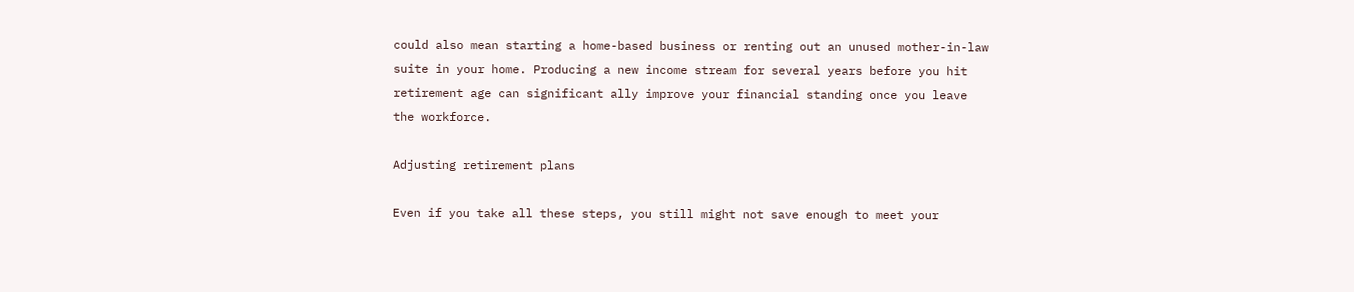could also mean starting a home-based business or renting out an unused mother-in-law suite in your home. Producing a new income stream for several years before you hit retirement age can significant ally improve your financial standing once you leave the workforce.

Adjusting retirement plans

Even if you take all these steps, you still might not save enough to meet your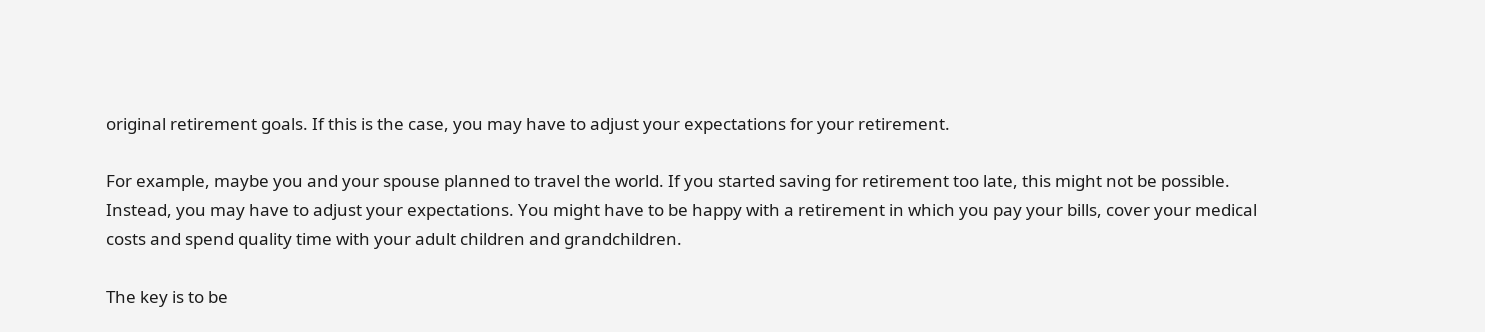original retirement goals. If this is the case, you may have to adjust your expectations for your retirement.

For example, maybe you and your spouse planned to travel the world. If you started saving for retirement too late, this might not be possible. Instead, you may have to adjust your expectations. You might have to be happy with a retirement in which you pay your bills, cover your medical costs and spend quality time with your adult children and grandchildren.

The key is to be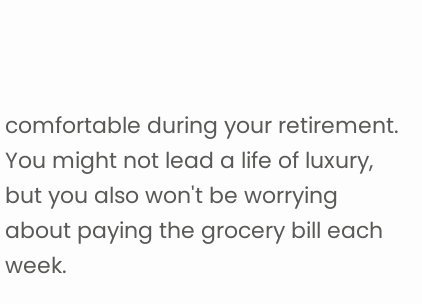comfortable during your retirement. You might not lead a life of luxury, but you also won't be worrying about paying the grocery bill each week.